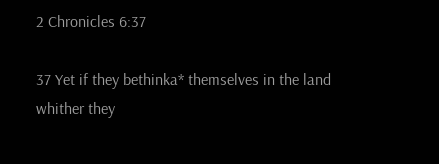2 Chronicles 6:37

37 Yet if they bethinka* themselves in the land whither they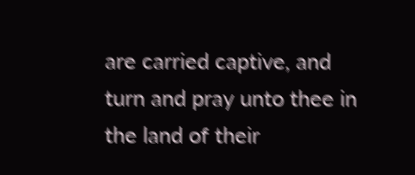are carried captive, and turn and pray unto thee in the land of their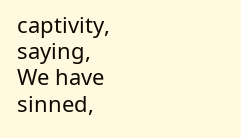captivity, saying, We have sinned,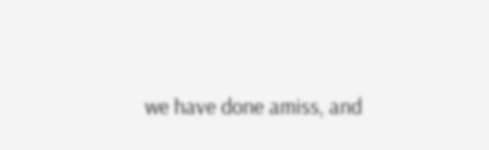we have done amiss, and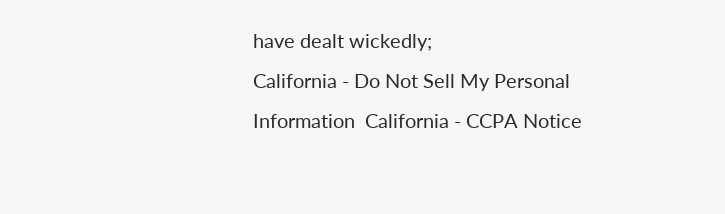have dealt wickedly;
California - Do Not Sell My Personal Information  California - CCPA Notice